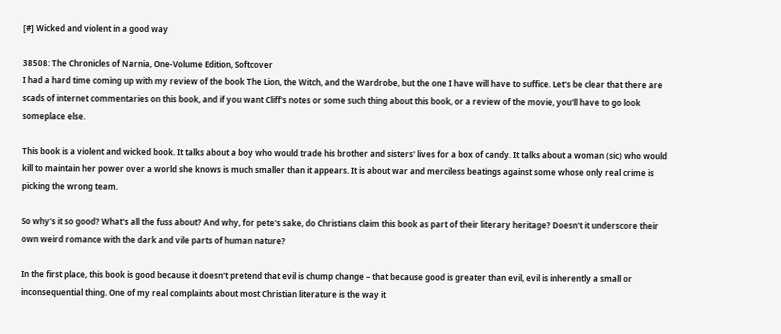[#] Wicked and violent in a good way

38508: The Chronicles of Narnia, One-Volume Edition, Softcover
I had a hard time coming up with my review of the book The Lion, the Witch, and the Wardrobe, but the one I have will have to suffice. Let's be clear that there are scads of internet commentaries on this book, and if you want Cliff's notes or some such thing about this book, or a review of the movie, you'll have to go look someplace else.

This book is a violent and wicked book. It talks about a boy who would trade his brother and sisters' lives for a box of candy. It talks about a woman (sic) who would kill to maintain her power over a world she knows is much smaller than it appears. It is about war and merciless beatings against some whose only real crime is picking the wrong team.

So why's it so good? What's all the fuss about? And why, for pete's sake, do Christians claim this book as part of their literary heritage? Doesn't it underscore their own weird romance with the dark and vile parts of human nature?

In the first place, this book is good because it doesn't pretend that evil is chump change – that because good is greater than evil, evil is inherently a small or inconsequential thing. One of my real complaints about most Christian literature is the way it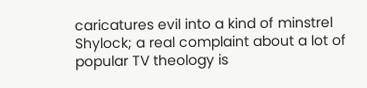caricatures evil into a kind of minstrel Shylock; a real complaint about a lot of popular TV theology is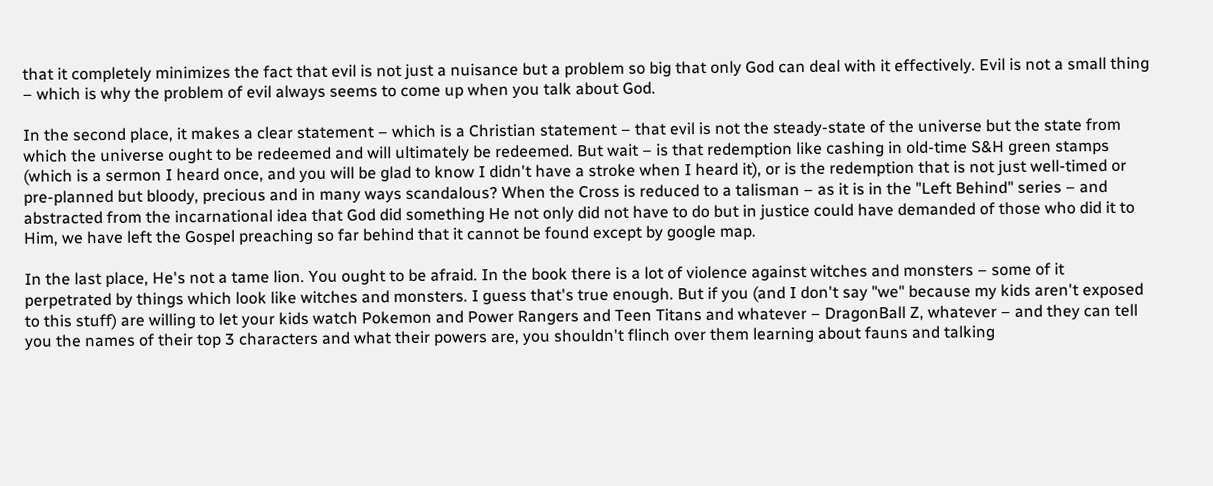that it completely minimizes the fact that evil is not just a nuisance but a problem so big that only God can deal with it effectively. Evil is not a small thing – which is why the problem of evil always seems to come up when you talk about God.

In the second place, it makes a clear statement – which is a Christian statement – that evil is not the steady-state of the universe but the state from which the universe ought to be redeemed and will ultimately be redeemed. But wait – is that redemption like cashing in old-time S&H green stamps (which is a sermon I heard once, and you will be glad to know I didn't have a stroke when I heard it), or is the redemption that is not just well-timed or pre-planned but bloody, precious and in many ways scandalous? When the Cross is reduced to a talisman – as it is in the "Left Behind" series – and abstracted from the incarnational idea that God did something He not only did not have to do but in justice could have demanded of those who did it to Him, we have left the Gospel preaching so far behind that it cannot be found except by google map.

In the last place, He's not a tame lion. You ought to be afraid. In the book there is a lot of violence against witches and monsters – some of it perpetrated by things which look like witches and monsters. I guess that's true enough. But if you (and I don't say "we" because my kids aren't exposed to this stuff) are willing to let your kids watch Pokemon and Power Rangers and Teen Titans and whatever – DragonBall Z, whatever – and they can tell you the names of their top 3 characters and what their powers are, you shouldn't flinch over them learning about fauns and talking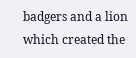badgers and a lion which created the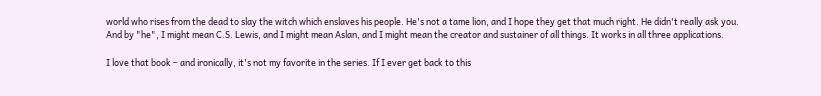world who rises from the dead to slay the witch which enslaves his people. He's not a tame lion, and I hope they get that much right. He didn't really ask you. And by "he", I might mean C.S. Lewis, and I might mean Aslan, and I might mean the creator and sustainer of all things. It works in all three applications.

I love that book – and ironically, it's not my favorite in the series. If I ever get back to this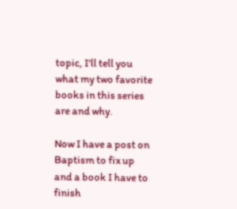topic, I'll tell you what my two favorite books in this series are and why.

Now I have a post on Baptism to fix up and a book I have to finish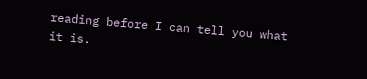reading before I can tell you what it is.